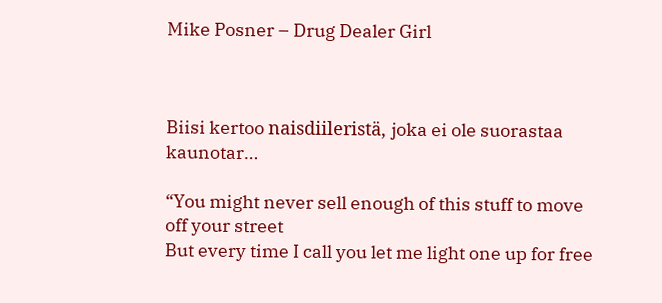Mike Posner – Drug Dealer Girl



Biisi kertoo naisdiileristä, joka ei ole suorastaa kaunotar…

“You might never sell enough of this stuff to move off your street
But every time I call you let me light one up for free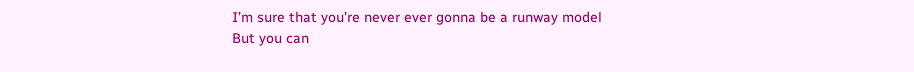I’m sure that you’re never ever gonna be a runway model
But you can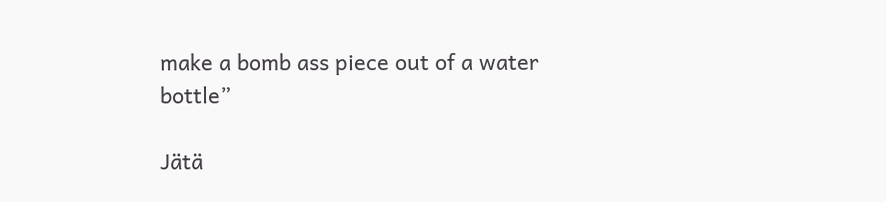make a bomb ass piece out of a water bottle”

Jätä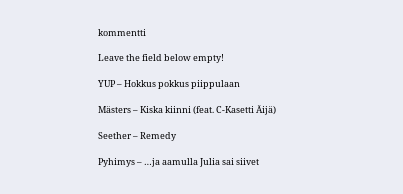kommentti

Leave the field below empty!

YUP – Hokkus pokkus piippulaan

Mästers – Kiska kiinni (feat. C-Kasetti Äijä)

Seether – Remedy

Pyhimys – …ja aamulla Julia sai siivet